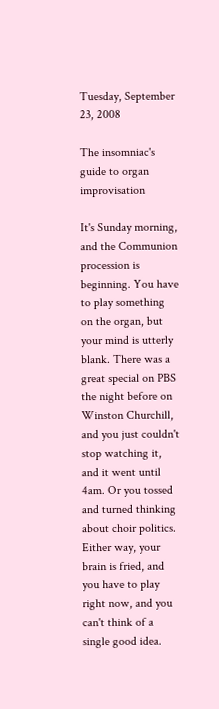Tuesday, September 23, 2008

The insomniac's guide to organ improvisation

It's Sunday morning, and the Communion procession is beginning. You have to play something on the organ, but your mind is utterly blank. There was a great special on PBS the night before on Winston Churchill, and you just couldn't stop watching it, and it went until 4am. Or you tossed and turned thinking about choir politics. Either way, your brain is fried, and you have to play right now, and you can't think of a single good idea.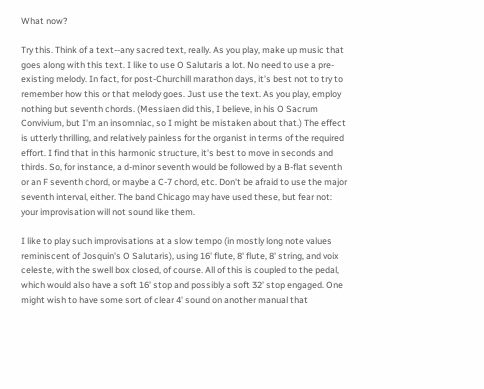What now?

Try this. Think of a text--any sacred text, really. As you play, make up music that goes along with this text. I like to use O Salutaris a lot. No need to use a pre-existing melody. In fact, for post-Churchill marathon days, it's best not to try to remember how this or that melody goes. Just use the text. As you play, employ nothing but seventh chords. (Messiaen did this, I believe, in his O Sacrum Convivium, but I'm an insomniac, so I might be mistaken about that.) The effect is utterly thrilling, and relatively painless for the organist in terms of the required effort. I find that in this harmonic structure, it's best to move in seconds and thirds. So, for instance, a d-minor seventh would be followed by a B-flat seventh or an F seventh chord, or maybe a C-7 chord, etc. Don't be afraid to use the major seventh interval, either. The band Chicago may have used these, but fear not: your improvisation will not sound like them.

I like to play such improvisations at a slow tempo (in mostly long note values reminiscent of Josquin's O Salutaris), using 16' flute, 8' flute, 8' string, and voix celeste, with the swell box closed, of course. All of this is coupled to the pedal, which would also have a soft 16' stop and possibly a soft 32' stop engaged. One might wish to have some sort of clear 4' sound on another manual that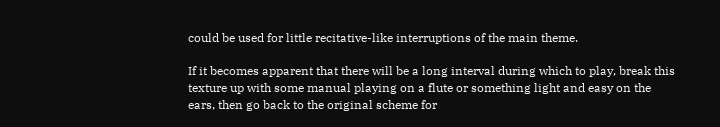could be used for little recitative-like interruptions of the main theme.

If it becomes apparent that there will be a long interval during which to play, break this texture up with some manual playing on a flute or something light and easy on the ears, then go back to the original scheme for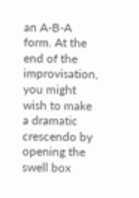an A-B-A form. At the end of the improvisation, you might wish to make a dramatic crescendo by opening the swell box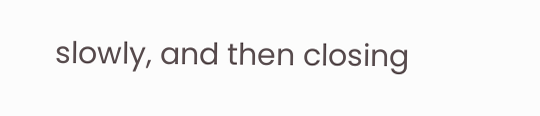slowly, and then closing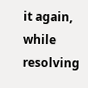it again, while resolving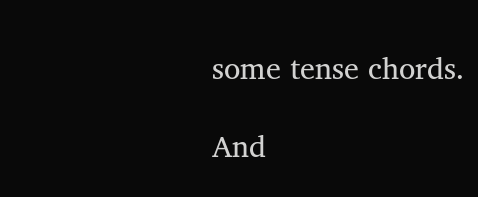some tense chords.

And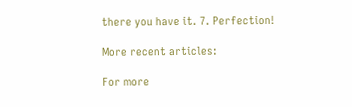there you have it. 7. Perfection!

More recent articles:

For more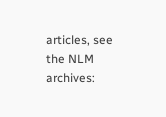articles, see the NLM archives: